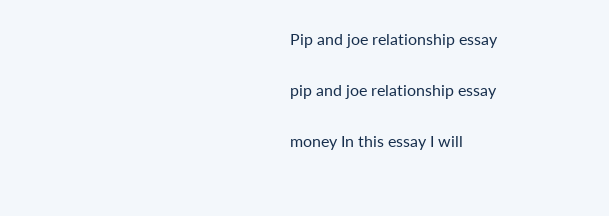Pip and joe relationship essay

pip and joe relationship essay

money In this essay I will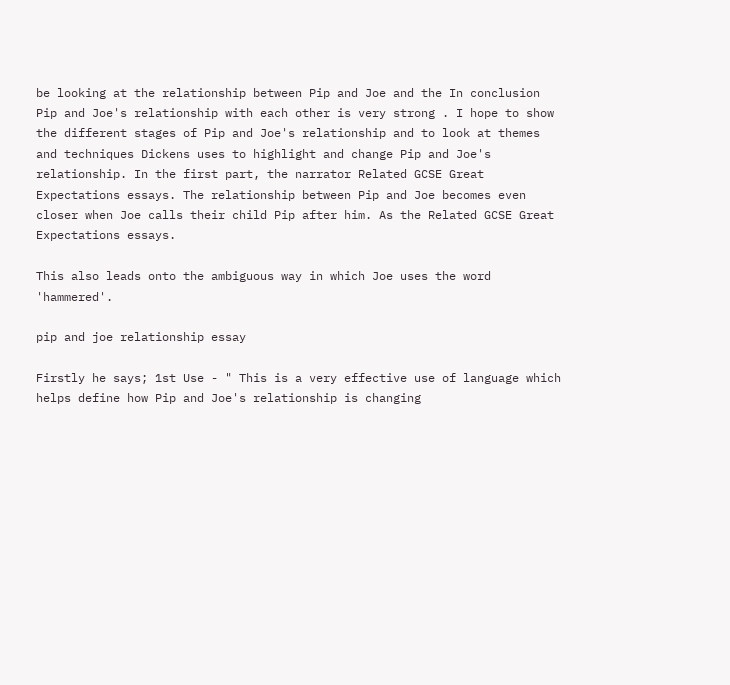be looking at the relationship between Pip and Joe and the In conclusion Pip and Joe's relationship with each other is very strong . I hope to show the different stages of Pip and Joe's relationship and to look at themes and techniques Dickens uses to highlight and change Pip and Joe's relationship. In the first part, the narrator Related GCSE Great Expectations essays. The relationship between Pip and Joe becomes even closer when Joe calls their child Pip after him. As the Related GCSE Great Expectations essays.

This also leads onto the ambiguous way in which Joe uses the word 'hammered'.

pip and joe relationship essay

Firstly he says; 1st Use - " This is a very effective use of language which helps define how Pip and Joe's relationship is changing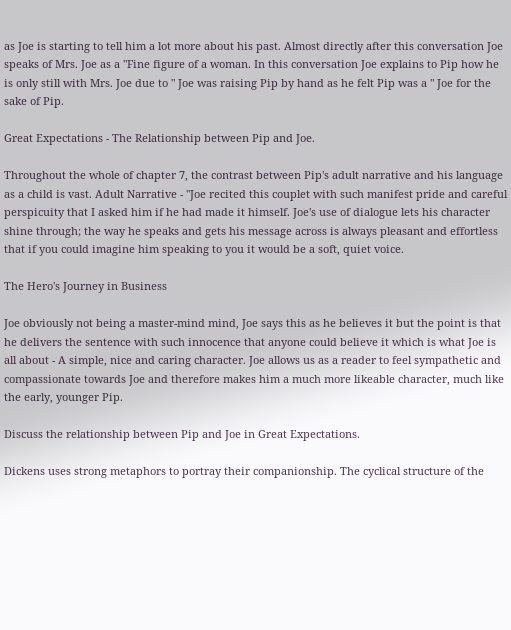as Joe is starting to tell him a lot more about his past. Almost directly after this conversation Joe speaks of Mrs. Joe as a "Fine figure of a woman. In this conversation Joe explains to Pip how he is only still with Mrs. Joe due to " Joe was raising Pip by hand as he felt Pip was a " Joe for the sake of Pip.

Great Expectations - The Relationship between Pip and Joe.

Throughout the whole of chapter 7, the contrast between Pip's adult narrative and his language as a child is vast. Adult Narrative - "Joe recited this couplet with such manifest pride and careful perspicuity that I asked him if he had made it himself. Joe's use of dialogue lets his character shine through; the way he speaks and gets his message across is always pleasant and effortless that if you could imagine him speaking to you it would be a soft, quiet voice.

The Hero's Journey in Business

Joe obviously not being a master-mind mind, Joe says this as he believes it but the point is that he delivers the sentence with such innocence that anyone could believe it which is what Joe is all about - A simple, nice and caring character. Joe allows us as a reader to feel sympathetic and compassionate towards Joe and therefore makes him a much more likeable character, much like the early, younger Pip.

Discuss the relationship between Pip and Joe in Great Expectations.

Dickens uses strong metaphors to portray their companionship. The cyclical structure of the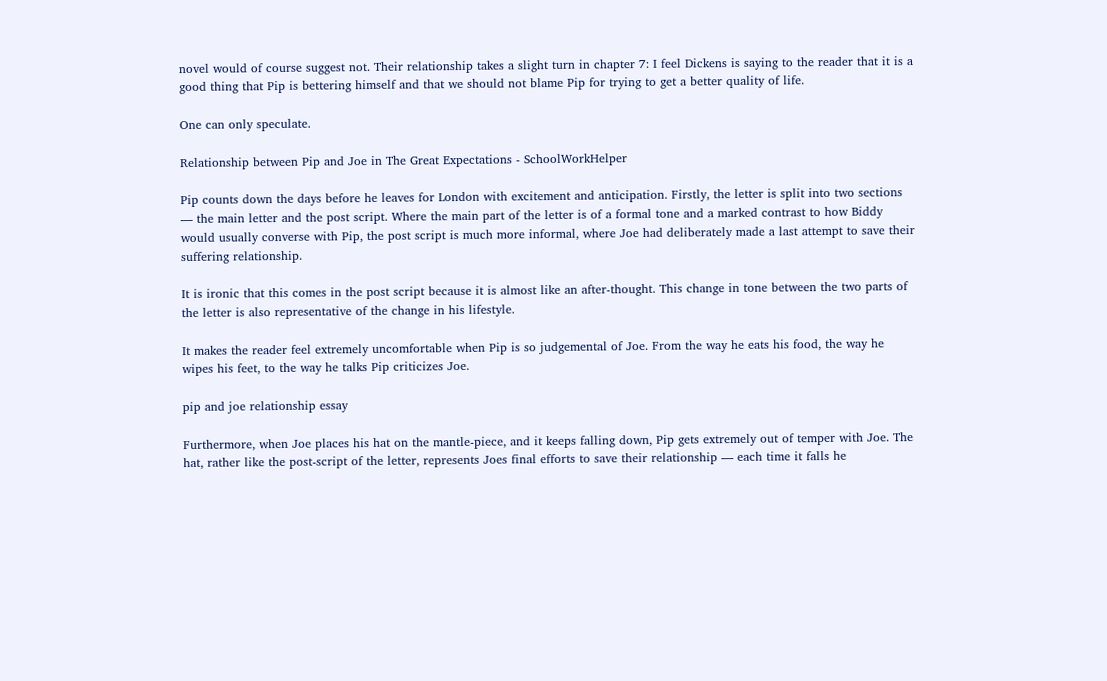novel would of course suggest not. Their relationship takes a slight turn in chapter 7: I feel Dickens is saying to the reader that it is a good thing that Pip is bettering himself and that we should not blame Pip for trying to get a better quality of life.

One can only speculate.

Relationship between Pip and Joe in The Great Expectations - SchoolWorkHelper

Pip counts down the days before he leaves for London with excitement and anticipation. Firstly, the letter is split into two sections — the main letter and the post script. Where the main part of the letter is of a formal tone and a marked contrast to how Biddy would usually converse with Pip, the post script is much more informal, where Joe had deliberately made a last attempt to save their suffering relationship.

It is ironic that this comes in the post script because it is almost like an after-thought. This change in tone between the two parts of the letter is also representative of the change in his lifestyle.

It makes the reader feel extremely uncomfortable when Pip is so judgemental of Joe. From the way he eats his food, the way he wipes his feet, to the way he talks Pip criticizes Joe.

pip and joe relationship essay

Furthermore, when Joe places his hat on the mantle-piece, and it keeps falling down, Pip gets extremely out of temper with Joe. The hat, rather like the post-script of the letter, represents Joes final efforts to save their relationship — each time it falls he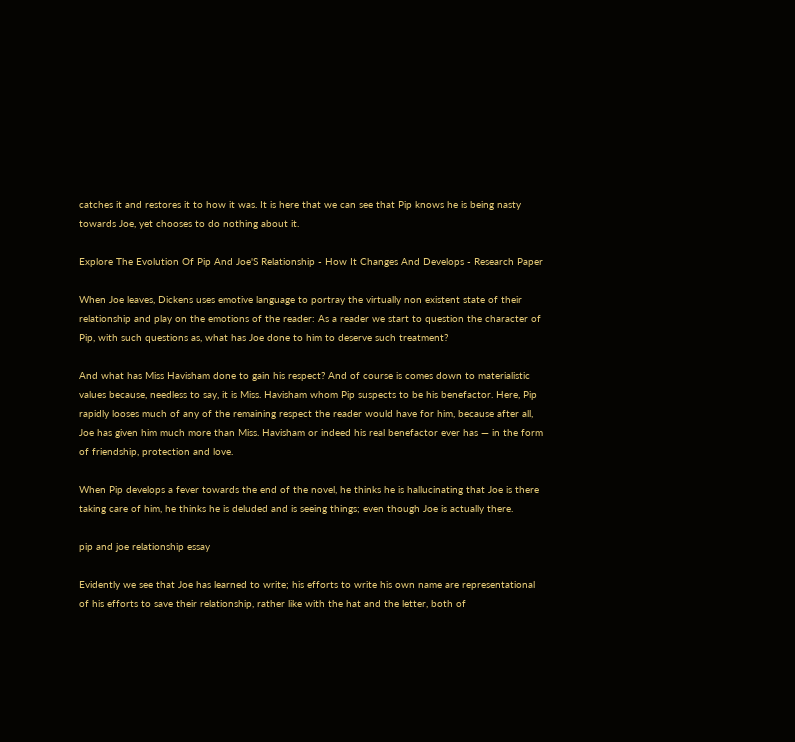catches it and restores it to how it was. It is here that we can see that Pip knows he is being nasty towards Joe, yet chooses to do nothing about it.

Explore The Evolution Of Pip And Joe'S Relationship - How It Changes And Develops - Research Paper

When Joe leaves, Dickens uses emotive language to portray the virtually non existent state of their relationship and play on the emotions of the reader: As a reader we start to question the character of Pip, with such questions as, what has Joe done to him to deserve such treatment?

And what has Miss Havisham done to gain his respect? And of course is comes down to materialistic values because, needless to say, it is Miss. Havisham whom Pip suspects to be his benefactor. Here, Pip rapidly looses much of any of the remaining respect the reader would have for him, because after all, Joe has given him much more than Miss. Havisham or indeed his real benefactor ever has — in the form of friendship, protection and love.

When Pip develops a fever towards the end of the novel, he thinks he is hallucinating that Joe is there taking care of him, he thinks he is deluded and is seeing things; even though Joe is actually there.

pip and joe relationship essay

Evidently we see that Joe has learned to write; his efforts to write his own name are representational of his efforts to save their relationship, rather like with the hat and the letter, both of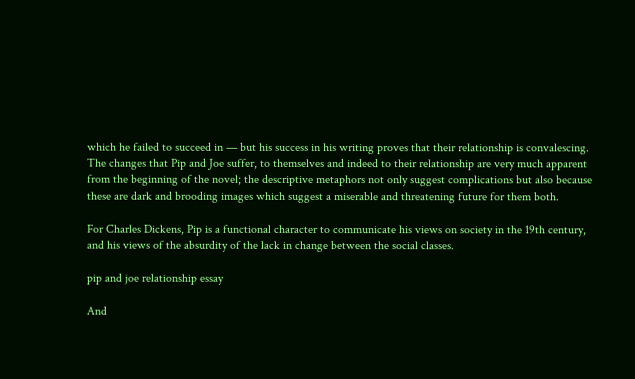which he failed to succeed in — but his success in his writing proves that their relationship is convalescing. The changes that Pip and Joe suffer, to themselves and indeed to their relationship are very much apparent from the beginning of the novel; the descriptive metaphors not only suggest complications but also because these are dark and brooding images which suggest a miserable and threatening future for them both.

For Charles Dickens, Pip is a functional character to communicate his views on society in the 19th century, and his views of the absurdity of the lack in change between the social classes.

pip and joe relationship essay

And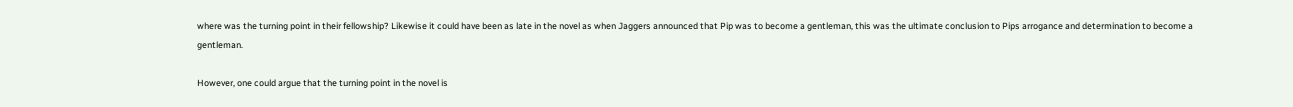where was the turning point in their fellowship? Likewise it could have been as late in the novel as when Jaggers announced that Pip was to become a gentleman, this was the ultimate conclusion to Pips arrogance and determination to become a gentleman.

However, one could argue that the turning point in the novel is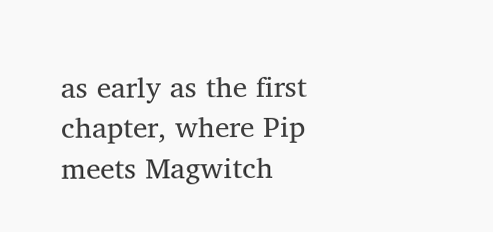as early as the first chapter, where Pip meets Magwitch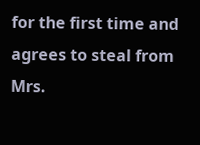for the first time and agrees to steal from Mrs.